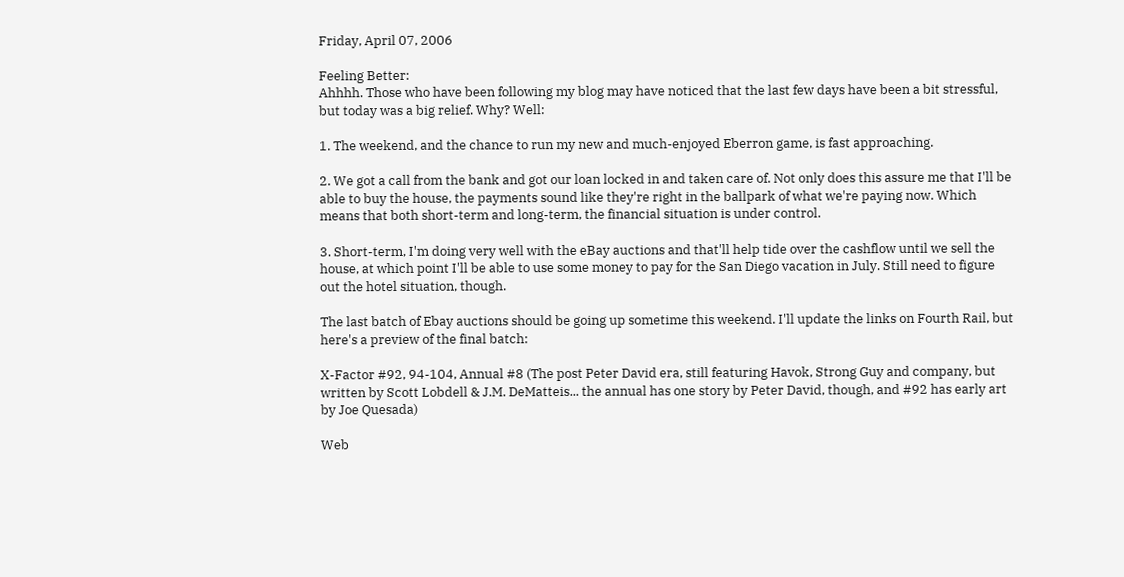Friday, April 07, 2006

Feeling Better:
Ahhhh. Those who have been following my blog may have noticed that the last few days have been a bit stressful, but today was a big relief. Why? Well:

1. The weekend, and the chance to run my new and much-enjoyed Eberron game, is fast approaching.

2. We got a call from the bank and got our loan locked in and taken care of. Not only does this assure me that I'll be able to buy the house, the payments sound like they're right in the ballpark of what we're paying now. Which means that both short-term and long-term, the financial situation is under control.

3. Short-term, I'm doing very well with the eBay auctions and that'll help tide over the cashflow until we sell the house, at which point I'll be able to use some money to pay for the San Diego vacation in July. Still need to figure out the hotel situation, though.

The last batch of Ebay auctions should be going up sometime this weekend. I'll update the links on Fourth Rail, but here's a preview of the final batch:

X-Factor #92, 94-104, Annual #8 (The post Peter David era, still featuring Havok, Strong Guy and company, but written by Scott Lobdell & J.M. DeMatteis... the annual has one story by Peter David, though, and #92 has early art by Joe Quesada)

Web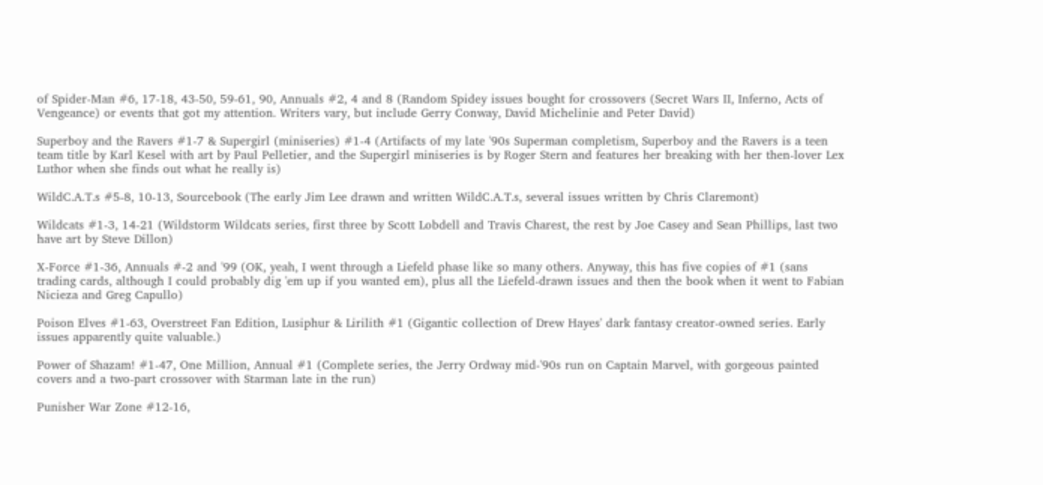of Spider-Man #6, 17-18, 43-50, 59-61, 90, Annuals #2, 4 and 8 (Random Spidey issues bought for crossovers (Secret Wars II, Inferno, Acts of Vengeance) or events that got my attention. Writers vary, but include Gerry Conway, David Michelinie and Peter David)

Superboy and the Ravers #1-7 & Supergirl (miniseries) #1-4 (Artifacts of my late '90s Superman completism, Superboy and the Ravers is a teen team title by Karl Kesel with art by Paul Pelletier, and the Supergirl miniseries is by Roger Stern and features her breaking with her then-lover Lex Luthor when she finds out what he really is)

WildC.A.T.s #5-8, 10-13, Sourcebook (The early Jim Lee drawn and written WildC.A.T.s, several issues written by Chris Claremont)

Wildcats #1-3, 14-21 (Wildstorm Wildcats series, first three by Scott Lobdell and Travis Charest, the rest by Joe Casey and Sean Phillips, last two have art by Steve Dillon)

X-Force #1-36, Annuals #-2 and '99 (OK, yeah, I went through a Liefeld phase like so many others. Anyway, this has five copies of #1 (sans trading cards, although I could probably dig 'em up if you wanted em), plus all the Liefeld-drawn issues and then the book when it went to Fabian Nicieza and Greg Capullo)

Poison Elves #1-63, Overstreet Fan Edition, Lusiphur & Lirilith #1 (Gigantic collection of Drew Hayes' dark fantasy creator-owned series. Early issues apparently quite valuable.)

Power of Shazam! #1-47, One Million, Annual #1 (Complete series, the Jerry Ordway mid-'90s run on Captain Marvel, with gorgeous painted covers and a two-part crossover with Starman late in the run)

Punisher War Zone #12-16,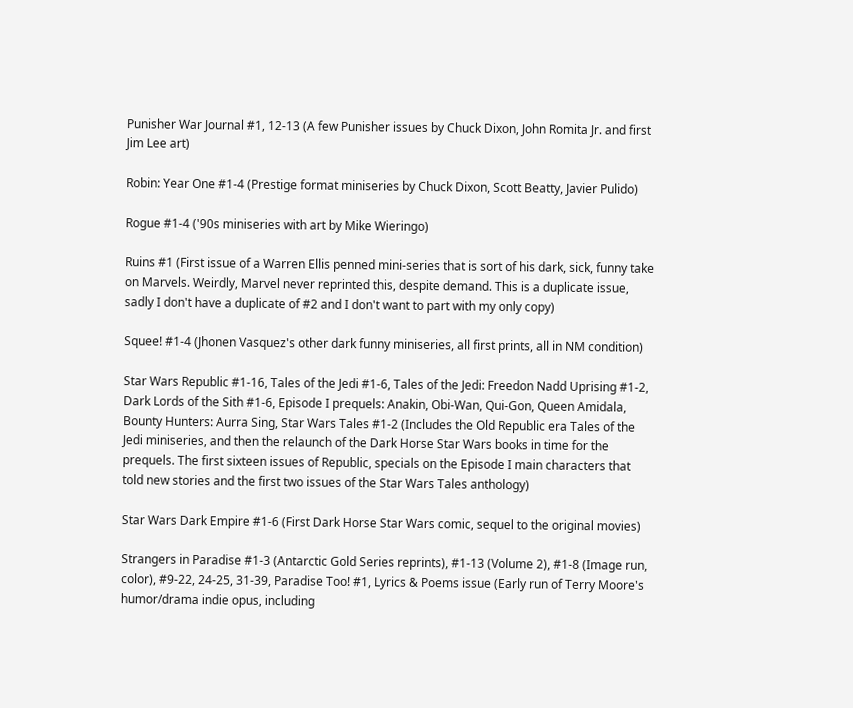Punisher War Journal #1, 12-13 (A few Punisher issues by Chuck Dixon, John Romita Jr. and first Jim Lee art)

Robin: Year One #1-4 (Prestige format miniseries by Chuck Dixon, Scott Beatty, Javier Pulido)

Rogue #1-4 ('90s miniseries with art by Mike Wieringo)

Ruins #1 (First issue of a Warren Ellis penned mini-series that is sort of his dark, sick, funny take on Marvels. Weirdly, Marvel never reprinted this, despite demand. This is a duplicate issue, sadly I don't have a duplicate of #2 and I don't want to part with my only copy)

Squee! #1-4 (Jhonen Vasquez's other dark funny miniseries, all first prints, all in NM condition)

Star Wars Republic #1-16, Tales of the Jedi #1-6, Tales of the Jedi: Freedon Nadd Uprising #1-2, Dark Lords of the Sith #1-6, Episode I prequels: Anakin, Obi-Wan, Qui-Gon, Queen Amidala, Bounty Hunters: Aurra Sing, Star Wars Tales #1-2 (Includes the Old Republic era Tales of the Jedi miniseries, and then the relaunch of the Dark Horse Star Wars books in time for the prequels. The first sixteen issues of Republic, specials on the Episode I main characters that told new stories and the first two issues of the Star Wars Tales anthology)

Star Wars Dark Empire #1-6 (First Dark Horse Star Wars comic, sequel to the original movies)

Strangers in Paradise #1-3 (Antarctic Gold Series reprints), #1-13 (Volume 2), #1-8 (Image run, color), #9-22, 24-25, 31-39, Paradise Too! #1, Lyrics & Poems issue (Early run of Terry Moore's humor/drama indie opus, including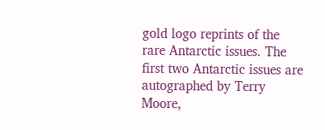gold logo reprints of the rare Antarctic issues. The first two Antarctic issues are autographed by Terry Moore,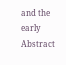and the early Abstract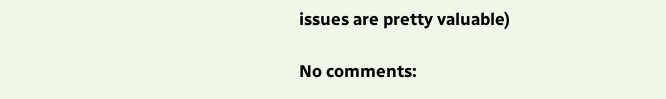issues are pretty valuable)

No comments: